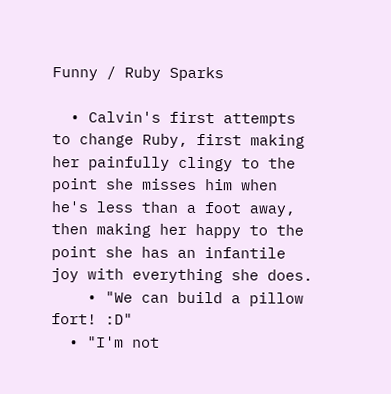Funny / Ruby Sparks

  • Calvin's first attempts to change Ruby, first making her painfully clingy to the point she misses him when he's less than a foot away, then making her happy to the point she has an infantile joy with everything she does.
    • "We can build a pillow fort! :D"
  • "I'm not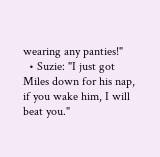wearing any panties!"
  • Suzie: "I just got Miles down for his nap, if you wake him, I will beat you."